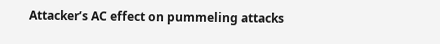Attacker’s AC effect on pummeling attacks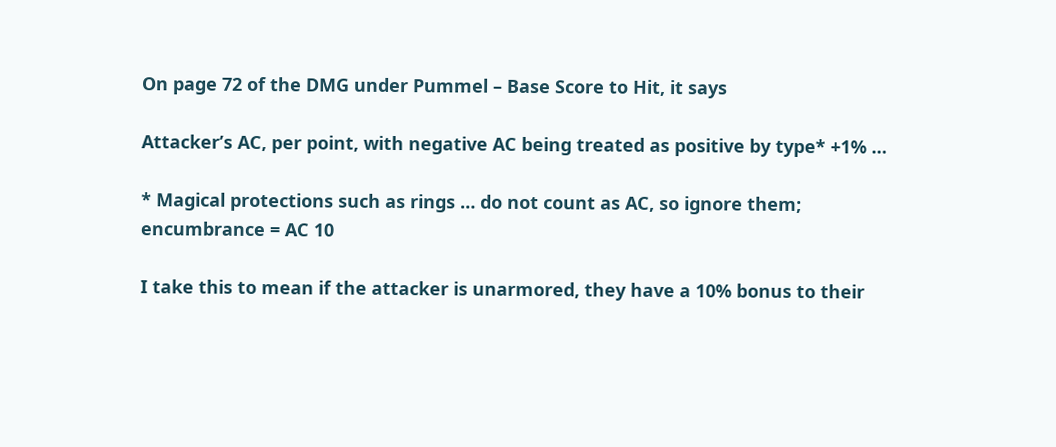On page 72 of the DMG under Pummel – Base Score to Hit, it says

Attacker’s AC, per point, with negative AC being treated as positive by type* +1% …

* Magical protections such as rings … do not count as AC, so ignore them; encumbrance = AC 10

I take this to mean if the attacker is unarmored, they have a 10% bonus to their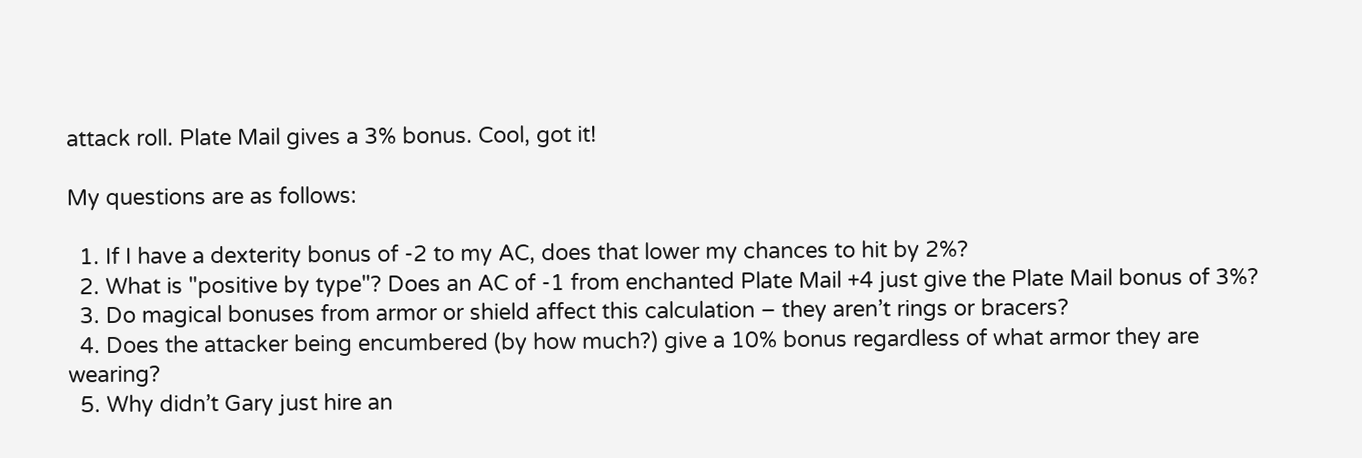attack roll. Plate Mail gives a 3% bonus. Cool, got it!

My questions are as follows:

  1. If I have a dexterity bonus of -2 to my AC, does that lower my chances to hit by 2%?
  2. What is "positive by type"? Does an AC of -1 from enchanted Plate Mail +4 just give the Plate Mail bonus of 3%?
  3. Do magical bonuses from armor or shield affect this calculation – they aren’t rings or bracers?
  4. Does the attacker being encumbered (by how much?) give a 10% bonus regardless of what armor they are wearing?
  5. Why didn’t Gary just hire an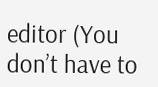editor (You don’t have to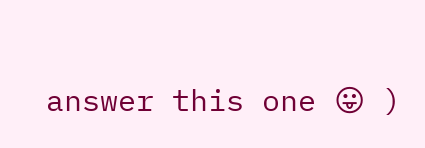answer this one 😛 )